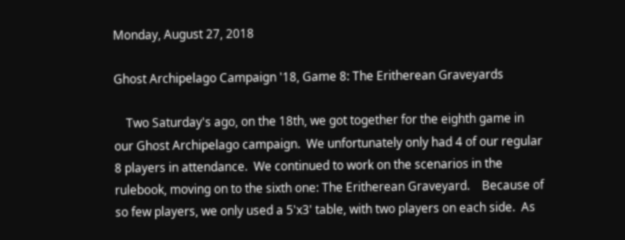Monday, August 27, 2018

Ghost Archipelago Campaign '18, Game 8: The Eritherean Graveyards

    Two Saturday's ago, on the 18th, we got together for the eighth game in our Ghost Archipelago campaign.  We unfortunately only had 4 of our regular 8 players in attendance.  We continued to work on the scenarios in the rulebook, moving on to the sixth one: The Eritherean Graveyard.    Because of so few players, we only used a 5'x3' table, with two players on each side.  As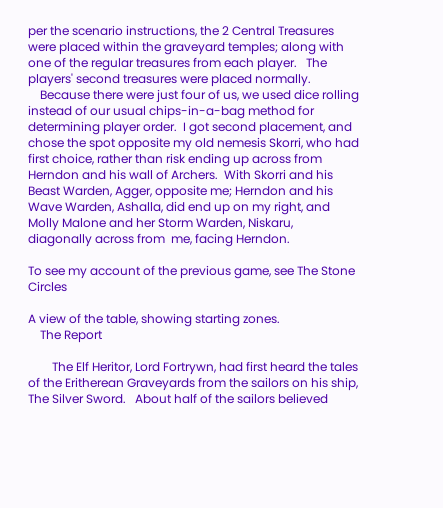per the scenario instructions, the 2 Central Treasures were placed within the graveyard temples; along with one of the regular treasures from each player.   The players' second treasures were placed normally.
    Because there were just four of us, we used dice rolling instead of our usual chips-in-a-bag method for determining player order.  I got second placement, and chose the spot opposite my old nemesis Skorri, who had first choice, rather than risk ending up across from Herndon and his wall of Archers.  With Skorri and his Beast Warden, Agger, opposite me; Herndon and his Wave Warden, Ashalla, did end up on my right, and Molly Malone and her Storm Warden, Niskaru, diagonally across from  me, facing Herndon.

To see my account of the previous game, see The Stone Circles

A view of the table, showing starting zones.
    The Report

        The Elf Heritor, Lord Fortrywn, had first heard the tales of the Eritherean Graveyards from the sailors on his ship, The Silver Sword.   About half of the sailors believed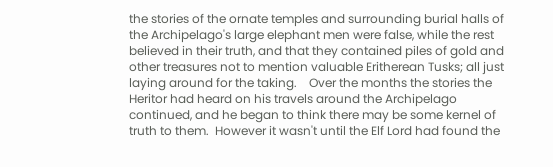the stories of the ornate temples and surrounding burial halls of the Archipelago's large elephant men were false, while the rest believed in their truth, and that they contained piles of gold and other treasures not to mention valuable Eritherean Tusks; all just laying around for the taking.    Over the months the stories the Heritor had heard on his travels around the Archipelago continued, and he began to think there may be some kernel of truth to them.  However it wasn't until the Elf Lord had found the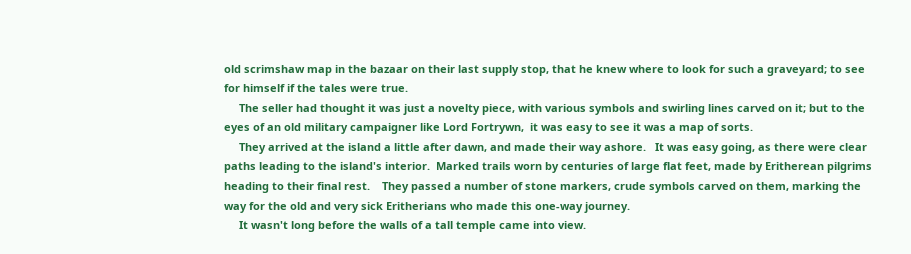old scrimshaw map in the bazaar on their last supply stop, that he knew where to look for such a graveyard; to see for himself if the tales were true.
     The seller had thought it was just a novelty piece, with various symbols and swirling lines carved on it; but to the eyes of an old military campaigner like Lord Fortrywn,  it was easy to see it was a map of sorts.
     They arrived at the island a little after dawn, and made their way ashore.   It was easy going, as there were clear paths leading to the island's interior.  Marked trails worn by centuries of large flat feet, made by Eritherean pilgrims heading to their final rest.    They passed a number of stone markers, crude symbols carved on them, marking the way for the old and very sick Eritherians who made this one-way journey.
     It wasn't long before the walls of a tall temple came into view.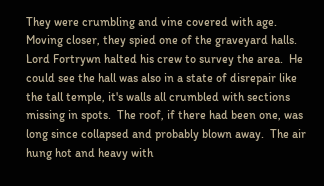They were crumbling and vine covered with age.  Moving closer, they spied one of the graveyard halls. Lord Fortrywn halted his crew to survey the area.  He could see the hall was also in a state of disrepair like the tall temple, it's walls all crumbled with sections missing in spots.  The roof, if there had been one, was long since collapsed and probably blown away.  The air hung hot and heavy with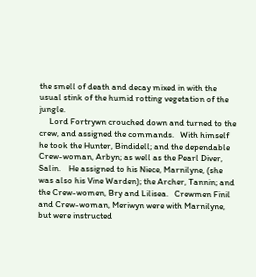the smell of death and decay mixed in with the usual stink of the humid rotting vegetation of the jungle.
     Lord Fortrywn crouched down and turned to the crew, and assigned the commands.   With himself he took the Hunter, Bindidell; and the dependable Crew-woman, Arbyn; as well as the Pearl Diver, Salin.    He assigned to his Niece, Marnilyne, (she was also his Vine Warden); the Archer, Tannin; and the Crew-women, Bry and Lilisea.   Crewmen Finil  and Crew-woman, Meriwyn were with Marnilyne, but were instructed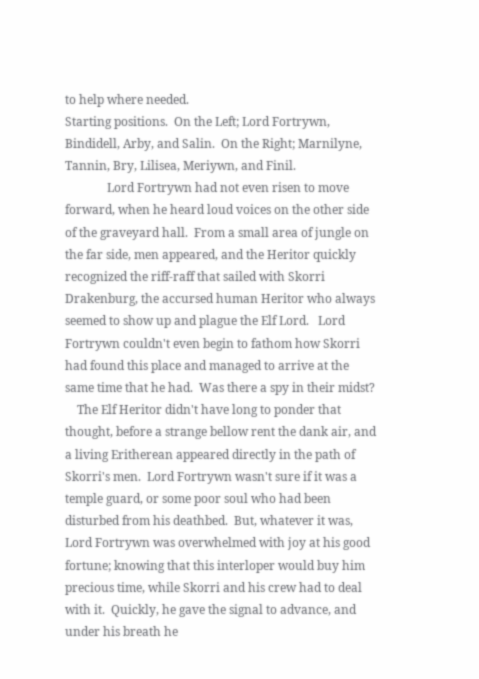to help where needed.
Starting positions.  On the Left; Lord Fortrywn, Bindidell, Arby, and Salin.  On the Right; Marnilyne, Tannin, Bry, Lilisea, Meriywn, and Finil.
              Lord Fortrywn had not even risen to move forward, when he heard loud voices on the other side of the graveyard hall.  From a small area of jungle on the far side, men appeared, and the Heritor quickly recognized the riff-raff that sailed with Skorri Drakenburg, the accursed human Heritor who always seemed to show up and plague the Elf Lord.   Lord Fortrywn couldn't even begin to fathom how Skorri had found this place and managed to arrive at the same time that he had.  Was there a spy in their midst?
    The Elf Heritor didn't have long to ponder that thought, before a strange bellow rent the dank air, and a living Eritherean appeared directly in the path of Skorri's men.  Lord Fortrywn wasn't sure if it was a temple guard, or some poor soul who had been disturbed from his deathbed.  But, whatever it was, Lord Fortrywn was overwhelmed with joy at his good fortune; knowing that this interloper would buy him precious time, while Skorri and his crew had to deal with it.  Quickly, he gave the signal to advance, and under his breath he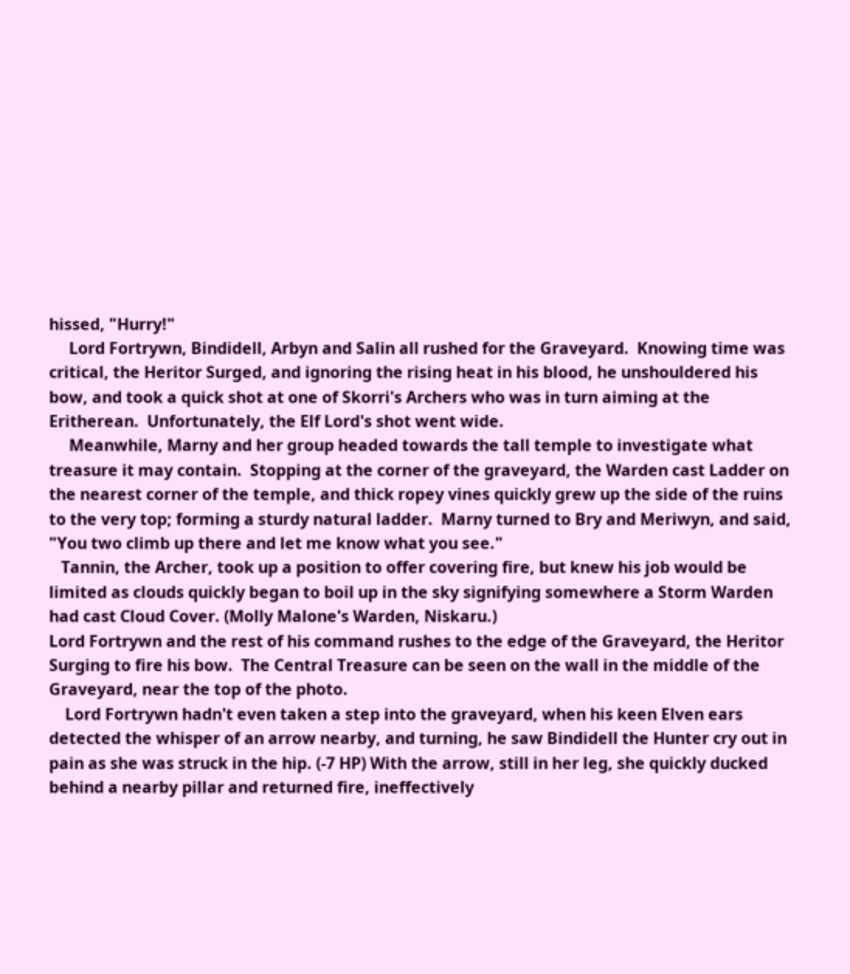hissed, "Hurry!"
     Lord Fortrywn, Bindidell, Arbyn and Salin all rushed for the Graveyard.  Knowing time was critical, the Heritor Surged, and ignoring the rising heat in his blood, he unshouldered his bow, and took a quick shot at one of Skorri's Archers who was in turn aiming at the Eritherean.  Unfortunately, the Elf Lord's shot went wide.
     Meanwhile, Marny and her group headed towards the tall temple to investigate what treasure it may contain.  Stopping at the corner of the graveyard, the Warden cast Ladder on the nearest corner of the temple, and thick ropey vines quickly grew up the side of the ruins to the very top; forming a sturdy natural ladder.  Marny turned to Bry and Meriwyn, and said, "You two climb up there and let me know what you see."
   Tannin, the Archer, took up a position to offer covering fire, but knew his job would be limited as clouds quickly began to boil up in the sky signifying somewhere a Storm Warden had cast Cloud Cover. (Molly Malone's Warden, Niskaru.)
Lord Fortrywn and the rest of his command rushes to the edge of the Graveyard, the Heritor Surging to fire his bow.  The Central Treasure can be seen on the wall in the middle of the Graveyard, near the top of the photo.
    Lord Fortrywn hadn't even taken a step into the graveyard, when his keen Elven ears detected the whisper of an arrow nearby, and turning, he saw Bindidell the Hunter cry out in pain as she was struck in the hip. (-7 HP) With the arrow, still in her leg, she quickly ducked behind a nearby pillar and returned fire, ineffectively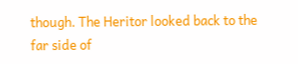though. The Heritor looked back to the far side of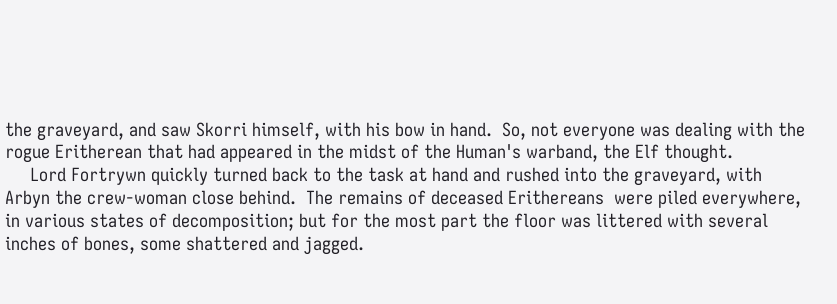the graveyard, and saw Skorri himself, with his bow in hand.  So, not everyone was dealing with the rogue Eritherean that had appeared in the midst of the Human's warband, the Elf thought.
     Lord Fortrywn quickly turned back to the task at hand and rushed into the graveyard, with Arbyn the crew-woman close behind.  The remains of deceased Erithereans  were piled everywhere, in various states of decomposition; but for the most part the floor was littered with several inches of bones, some shattered and jagged.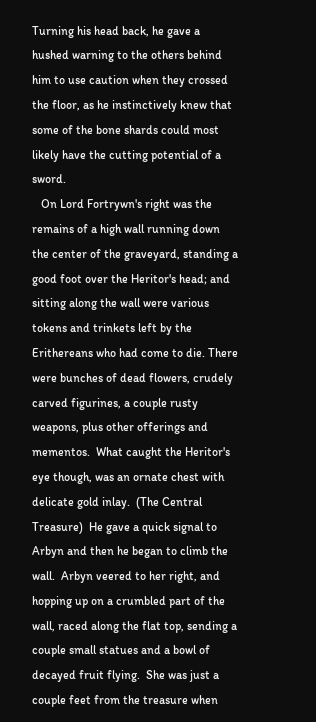Turning his head back, he gave a hushed warning to the others behind him to use caution when they crossed the floor, as he instinctively knew that some of the bone shards could most likely have the cutting potential of a sword.
   On Lord Fortrywn's right was the remains of a high wall running down the center of the graveyard, standing a good foot over the Heritor's head; and sitting along the wall were various tokens and trinkets left by the Erithereans who had come to die. There were bunches of dead flowers, crudely carved figurines, a couple rusty weapons, plus other offerings and mementos.  What caught the Heritor's eye though, was an ornate chest with delicate gold inlay.  (The Central Treasure)  He gave a quick signal to Arbyn and then he began to climb the wall.  Arbyn veered to her right, and hopping up on a crumbled part of the wall, raced along the flat top, sending a couple small statues and a bowl of decayed fruit flying.  She was just a couple feet from the treasure when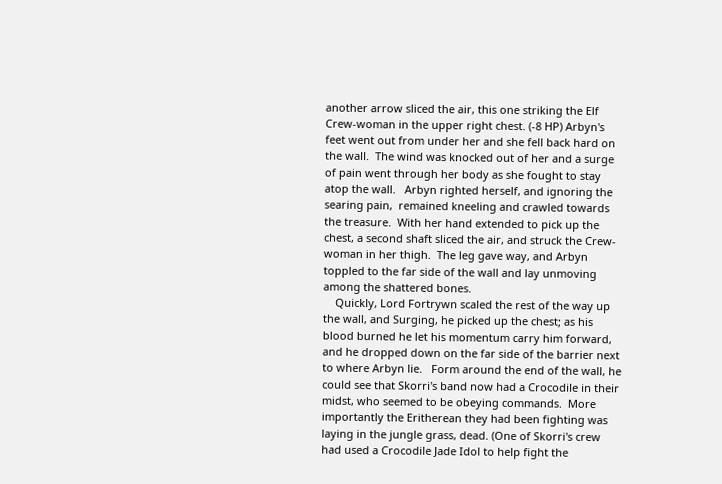another arrow sliced the air, this one striking the Elf Crew-woman in the upper right chest. (-8 HP) Arbyn's feet went out from under her and she fell back hard on the wall.  The wind was knocked out of her and a surge of pain went through her body as she fought to stay atop the wall.   Arbyn righted herself, and ignoring the searing pain,  remained kneeling and crawled towards the treasure.  With her hand extended to pick up the chest, a second shaft sliced the air, and struck the Crew-woman in her thigh.  The leg gave way, and Arbyn toppled to the far side of the wall and lay unmoving among the shattered bones.
    Quickly, Lord Fortrywn scaled the rest of the way up the wall, and Surging, he picked up the chest; as his blood burned he let his momentum carry him forward, and he dropped down on the far side of the barrier next to where Arbyn lie.   Form around the end of the wall, he could see that Skorri's band now had a Crocodile in their midst, who seemed to be obeying commands.  More importantly the Eritherean they had been fighting was laying in the jungle grass, dead. (One of Skorri's crew had used a Crocodile Jade Idol to help fight the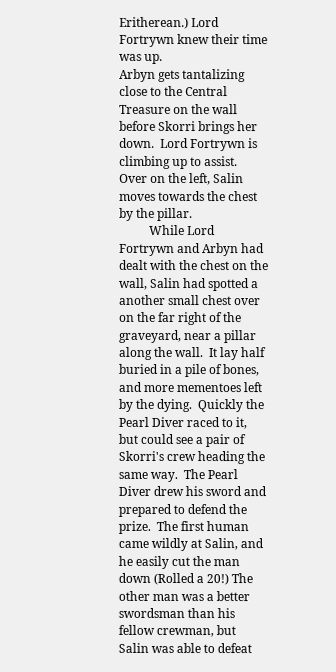Eritherean.) Lord Fortrywn knew their time was up.
Arbyn gets tantalizing close to the Central Treasure on the wall before Skorri brings her down.  Lord Fortrywn is climbing up to assist.  Over on the left, Salin moves towards the chest by the pillar.
          While Lord Fortrywn and Arbyn had dealt with the chest on the wall, Salin had spotted a another small chest over on the far right of the graveyard, near a pillar along the wall.  It lay half buried in a pile of bones, and more mementoes left by the dying.  Quickly the Pearl Diver raced to it, but could see a pair of Skorri's crew heading the same way.  The Pearl Diver drew his sword and prepared to defend the prize.  The first human came wildly at Salin, and he easily cut the man down (Rolled a 20!) The other man was a better swordsman than his fellow crewman, but Salin was able to defeat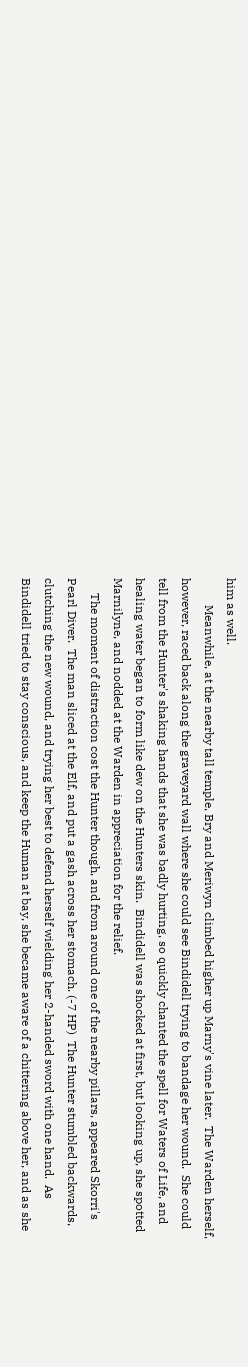him as well.
         Meanwhile, at the nearby tall temple, Bry and Meriwyn climbed higher up Marny's vine later.  The Warden herself, however, raced back along the graveyard wall where she could see Bindidell trying to bandage her wound.  She could tell from the Hunter's shaking hands that she was badly hurting, so quickly chanted the spell for Waters of Life, and healing water began to form like dew on the Hunters skin.  Bindidell was shocked at first, but looking up, she spotted Marnilyne, and nodded at the Warden in appreciation for the relief.
     The moment of distraction cost the Hunter though, and from around one of the nearby pillars, appeared Skorri's Pearl Diver.  The man sliced at the Elf, and put a gash across her stomach. (-7 HP)  The Hunter stumbled backwards, clutching the new wound, and trying her best to defend herself wielding her 2-handed sword with one hand.  As Bindidell tried to stay conscious, and keep the Human at bay, she became aware of a chittering above her, and as she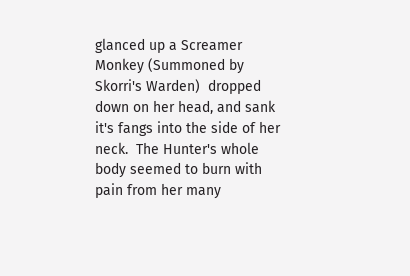glanced up a Screamer Monkey (Summoned by Skorri's Warden)  dropped down on her head, and sank it's fangs into the side of her neck.  The Hunter's whole body seemed to burn with pain from her many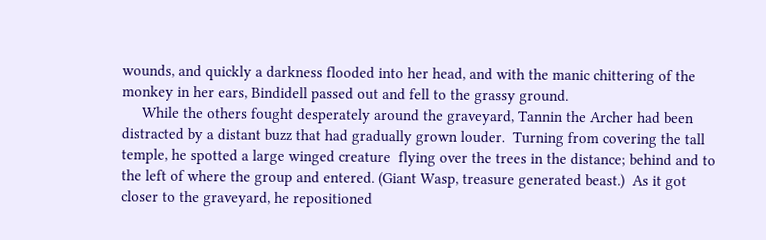wounds, and quickly a darkness flooded into her head, and with the manic chittering of the monkey in her ears, Bindidell passed out and fell to the grassy ground.
     While the others fought desperately around the graveyard, Tannin the Archer had been distracted by a distant buzz that had gradually grown louder.  Turning from covering the tall temple, he spotted a large winged creature  flying over the trees in the distance; behind and to the left of where the group and entered. (Giant Wasp, treasure generated beast.)  As it got closer to the graveyard, he repositioned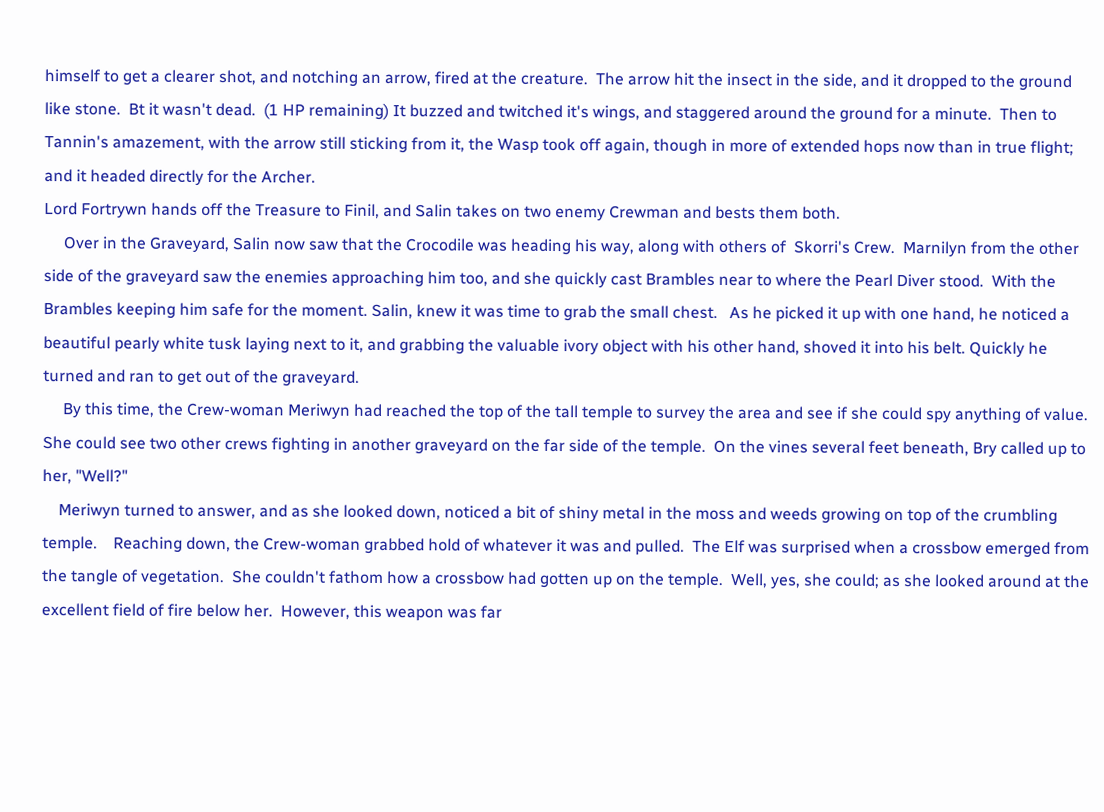himself to get a clearer shot, and notching an arrow, fired at the creature.  The arrow hit the insect in the side, and it dropped to the ground like stone.  Bt it wasn't dead.  (1 HP remaining) It buzzed and twitched it's wings, and staggered around the ground for a minute.  Then to Tannin's amazement, with the arrow still sticking from it, the Wasp took off again, though in more of extended hops now than in true flight; and it headed directly for the Archer.
Lord Fortrywn hands off the Treasure to Finil, and Salin takes on two enemy Crewman and bests them both.
     Over in the Graveyard, Salin now saw that the Crocodile was heading his way, along with others of  Skorri's Crew.  Marnilyn from the other side of the graveyard saw the enemies approaching him too, and she quickly cast Brambles near to where the Pearl Diver stood.  With the Brambles keeping him safe for the moment. Salin, knew it was time to grab the small chest.   As he picked it up with one hand, he noticed a beautiful pearly white tusk laying next to it, and grabbing the valuable ivory object with his other hand, shoved it into his belt. Quickly he turned and ran to get out of the graveyard.
     By this time, the Crew-woman Meriwyn had reached the top of the tall temple to survey the area and see if she could spy anything of value.  She could see two other crews fighting in another graveyard on the far side of the temple.  On the vines several feet beneath, Bry called up to her, "Well?"
    Meriwyn turned to answer, and as she looked down, noticed a bit of shiny metal in the moss and weeds growing on top of the crumbling temple.    Reaching down, the Crew-woman grabbed hold of whatever it was and pulled.  The Elf was surprised when a crossbow emerged from the tangle of vegetation.  She couldn't fathom how a crossbow had gotten up on the temple.  Well, yes, she could; as she looked around at the excellent field of fire below her.  However, this weapon was far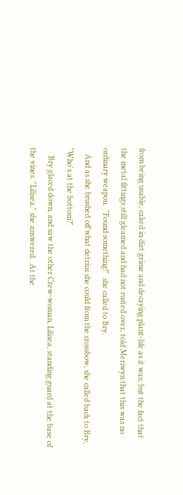from being usable, caked in dirt grime and decaying plant-life as it was; but the fact that the metal fittings still gleamed and had not rusted over, told Meriwyn that this was no ordinary weapon.  "Found something!"  she called to Bry.
   And as she brushed off what detrius she could from the crossbow, she called back to Bry, "Who's at the bottom?"
    Bry glaced down, and saw the other Crew-woman, Lilisea, standing guard at the base of the vines. "Lilisea," she answered.  At the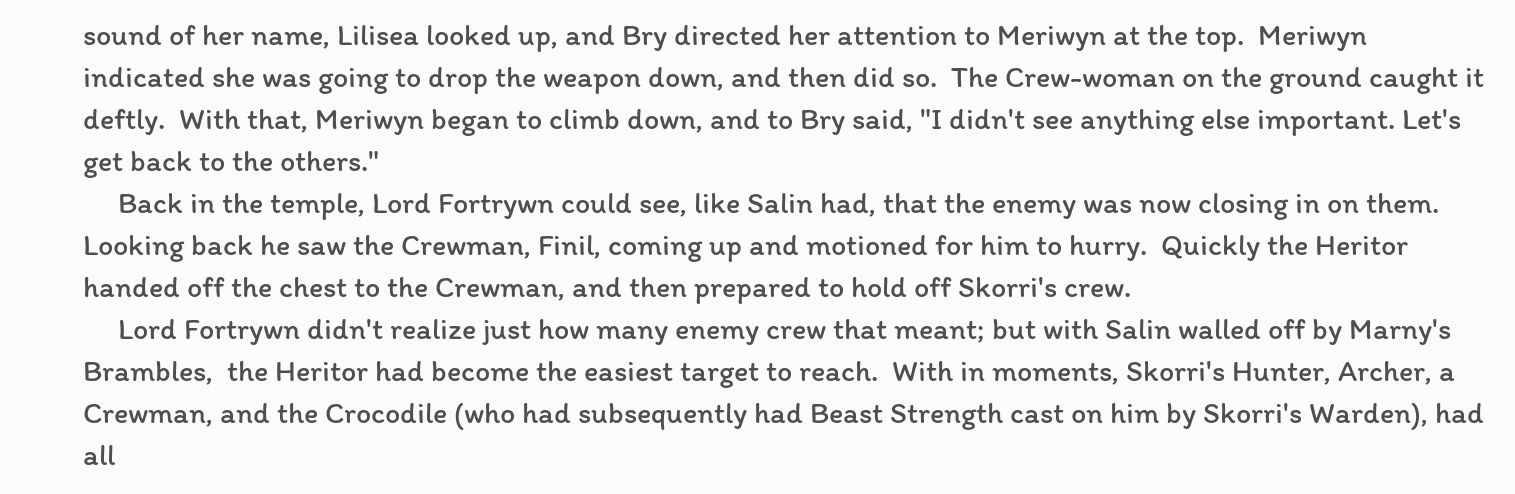sound of her name, Lilisea looked up, and Bry directed her attention to Meriwyn at the top.  Meriwyn indicated she was going to drop the weapon down, and then did so.  The Crew-woman on the ground caught it deftly.  With that, Meriwyn began to climb down, and to Bry said, "I didn't see anything else important. Let's get back to the others."
     Back in the temple, Lord Fortrywn could see, like Salin had, that the enemy was now closing in on them.  Looking back he saw the Crewman, Finil, coming up and motioned for him to hurry.  Quickly the Heritor handed off the chest to the Crewman, and then prepared to hold off Skorri's crew.
     Lord Fortrywn didn't realize just how many enemy crew that meant; but with Salin walled off by Marny's Brambles,  the Heritor had become the easiest target to reach.  With in moments, Skorri's Hunter, Archer, a Crewman, and the Crocodile (who had subsequently had Beast Strength cast on him by Skorri's Warden), had all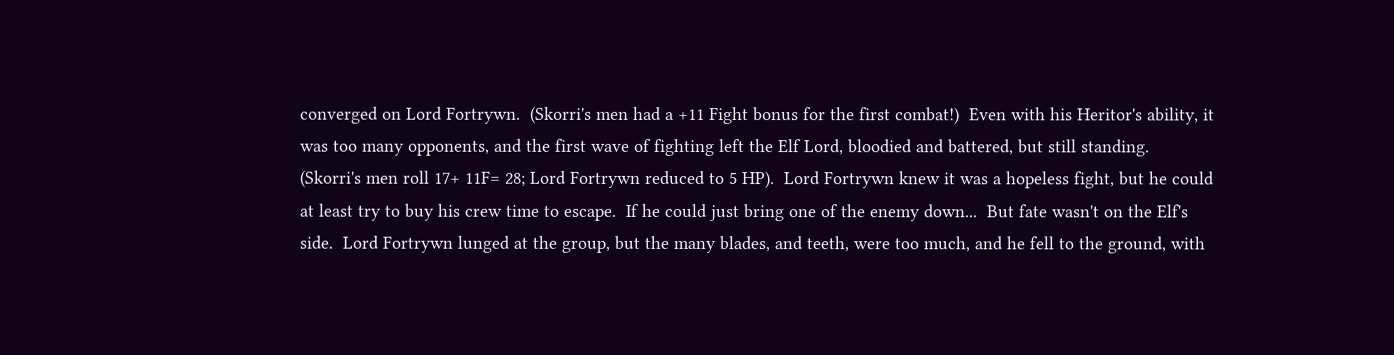converged on Lord Fortrywn.  (Skorri's men had a +11 Fight bonus for the first combat!)  Even with his Heritor's ability, it was too many opponents, and the first wave of fighting left the Elf Lord, bloodied and battered, but still standing. (Skorri's men roll 17+ 11F= 28; Lord Fortrywn reduced to 5 HP).  Lord Fortrywn knew it was a hopeless fight, but he could at least try to buy his crew time to escape.  If he could just bring one of the enemy down...  But fate wasn't on the Elf's side.  Lord Fortrywn lunged at the group, but the many blades, and teeth, were too much, and he fell to the ground, with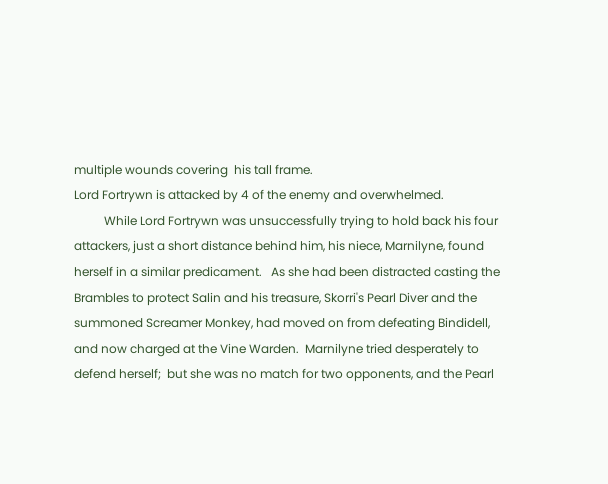multiple wounds covering  his tall frame.
Lord Fortrywn is attacked by 4 of the enemy and overwhelmed.
          While Lord Fortrywn was unsuccessfully trying to hold back his four attackers, just a short distance behind him, his niece, Marnilyne, found herself in a similar predicament.   As she had been distracted casting the Brambles to protect Salin and his treasure, Skorri's Pearl Diver and the summoned Screamer Monkey, had moved on from defeating Bindidell, and now charged at the Vine Warden.  Marnilyne tried desperately to defend herself;  but she was no match for two opponents, and the Pearl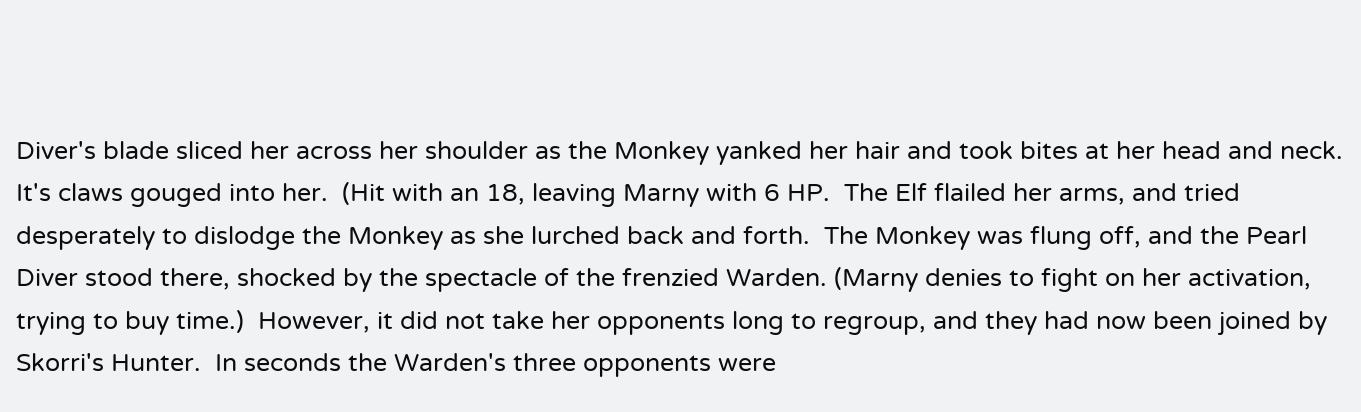Diver's blade sliced her across her shoulder as the Monkey yanked her hair and took bites at her head and neck.  It's claws gouged into her.  (Hit with an 18, leaving Marny with 6 HP.  The Elf flailed her arms, and tried desperately to dislodge the Monkey as she lurched back and forth.  The Monkey was flung off, and the Pearl Diver stood there, shocked by the spectacle of the frenzied Warden. (Marny denies to fight on her activation, trying to buy time.)  However, it did not take her opponents long to regroup, and they had now been joined by Skorri's Hunter.  In seconds the Warden's three opponents were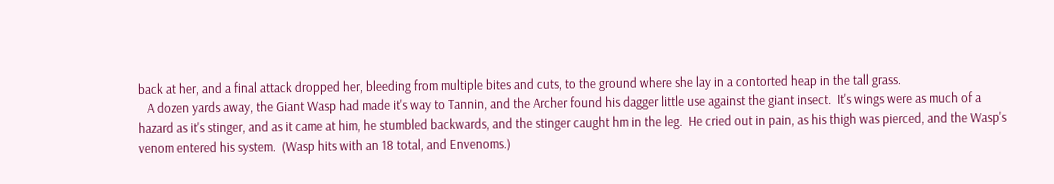back at her, and a final attack dropped her, bleeding from multiple bites and cuts, to the ground where she lay in a contorted heap in the tall grass.
   A dozen yards away, the Giant Wasp had made it's way to Tannin, and the Archer found his dagger little use against the giant insect.  It's wings were as much of a hazard as it's stinger, and as it came at him, he stumbled backwards, and the stinger caught hm in the leg.  He cried out in pain, as his thigh was pierced, and the Wasp's venom entered his system.  (Wasp hits with an 18 total, and Envenoms.)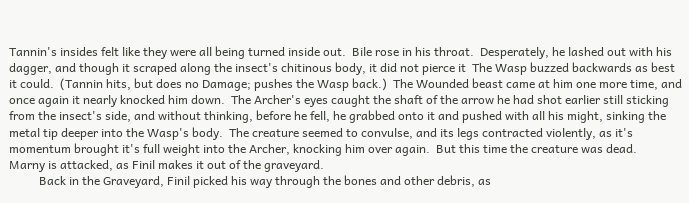Tannin's insides felt like they were all being turned inside out.  Bile rose in his throat.  Desperately, he lashed out with his dagger, and though it scraped along the insect's chitinous body, it did not pierce it  The Wasp buzzed backwards as best it could.  (Tannin hits, but does no Damage; pushes the Wasp back.)  The Wounded beast came at him one more time, and once again it nearly knocked him down.  The Archer's eyes caught the shaft of the arrow he had shot earlier still sticking from the insect's side, and without thinking, before he fell, he grabbed onto it and pushed with all his might, sinking the metal tip deeper into the Wasp's body.  The creature seemed to convulse, and its legs contracted violently, as it's momentum brought it's full weight into the Archer, knocking him over again.  But this time the creature was dead.
Marny is attacked, as Finil makes it out of the graveyard.
          Back in the Graveyard, Finil picked his way through the bones and other debris, as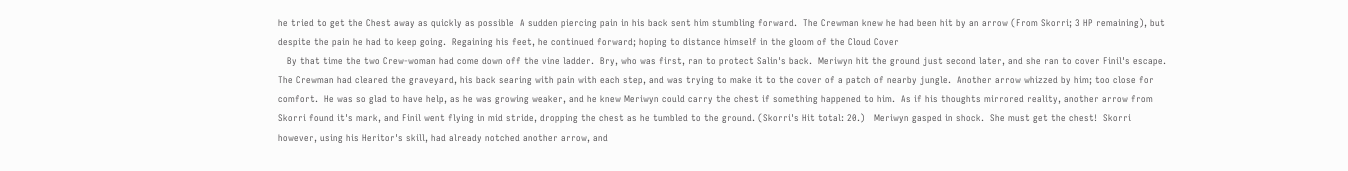he tried to get the Chest away as quickly as possible  A sudden piercing pain in his back sent him stumbling forward.  The Crewman knew he had been hit by an arrow (From Skorri; 3 HP remaining), but despite the pain he had to keep going.  Regaining his feet, he continued forward; hoping to distance himself in the gloom of the Cloud Cover
   By that time the two Crew-woman had come down off the vine ladder.  Bry, who was first, ran to protect Salin's back.  Meriwyn hit the ground just second later, and she ran to cover Finil's escape.  The Crewman had cleared the graveyard, his back searing with pain with each step, and was trying to make it to the cover of a patch of nearby jungle.  Another arrow whizzed by him; too close for comfort.  He was so glad to have help, as he was growing weaker, and he knew Meriwyn could carry the chest if something happened to him.  As if his thoughts mirrored reality, another arrow from Skorri found it's mark, and Finil went flying in mid stride, dropping the chest as he tumbled to the ground. (Skorri's Hit total: 20.)   Meriwyn gasped in shock.  She must get the chest!  Skorri however, using his Heritor's skill, had already notched another arrow, and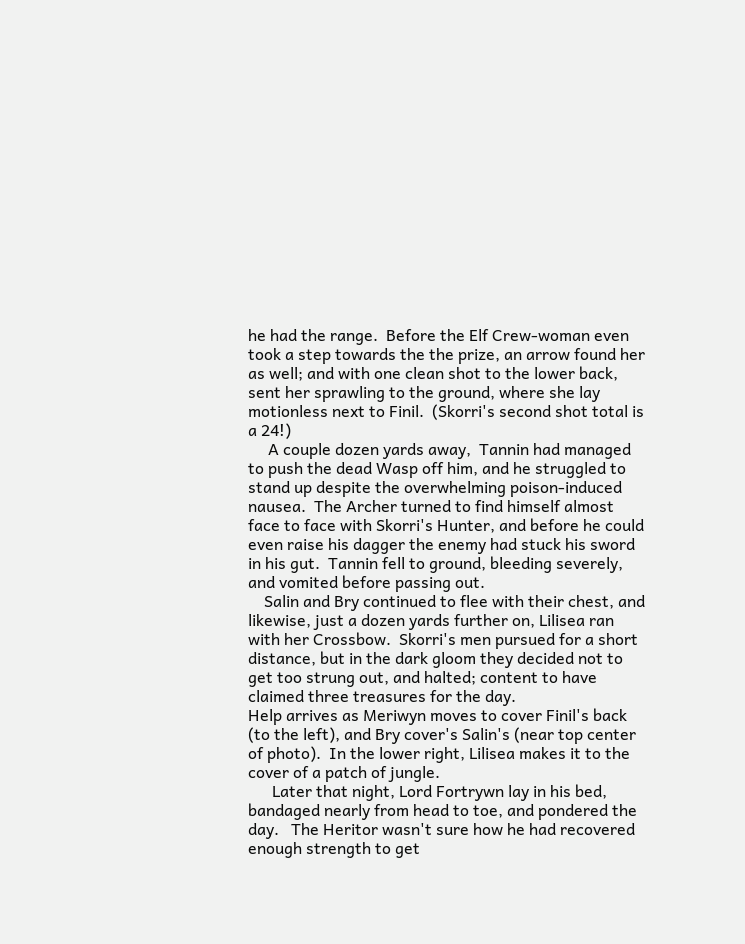he had the range.  Before the Elf Crew-woman even took a step towards the the prize, an arrow found her as well; and with one clean shot to the lower back, sent her sprawling to the ground, where she lay motionless next to Finil.  (Skorri's second shot total is a 24!)
     A couple dozen yards away,  Tannin had managed to push the dead Wasp off him, and he struggled to stand up despite the overwhelming poison-induced nausea.  The Archer turned to find himself almost face to face with Skorri's Hunter, and before he could even raise his dagger the enemy had stuck his sword in his gut.  Tannin fell to ground, bleeding severely, and vomited before passing out.
    Salin and Bry continued to flee with their chest, and likewise, just a dozen yards further on, Lilisea ran with her Crossbow.  Skorri's men pursued for a short distance, but in the dark gloom they decided not to get too strung out, and halted; content to have claimed three treasures for the day.
Help arrives as Meriwyn moves to cover Finil's back (to the left), and Bry cover's Salin's (near top center of photo).  In the lower right, Lilisea makes it to the cover of a patch of jungle.
      Later that night, Lord Fortrywn lay in his bed, bandaged nearly from head to toe, and pondered the day.   The Heritor wasn't sure how he had recovered enough strength to get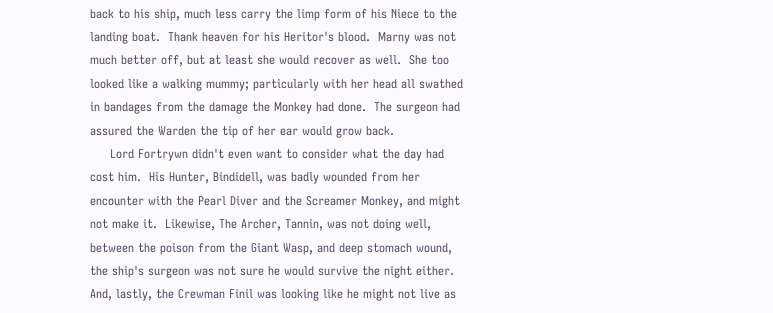back to his ship, much less carry the limp form of his Niece to the landing boat.  Thank heaven for his Heritor's blood.  Marny was not much better off, but at least she would recover as well.  She too looked like a walking mummy; particularly with her head all swathed in bandages from the damage the Monkey had done.  The surgeon had assured the Warden the tip of her ear would grow back.
     Lord Fortrywn didn't even want to consider what the day had cost him.  His Hunter, Bindidell, was badly wounded from her encounter with the Pearl Diver and the Screamer Monkey, and might not make it.  Likewise, The Archer, Tannin, was not doing well, between the poison from the Giant Wasp, and deep stomach wound, the ship's surgeon was not sure he would survive the night either.  And, lastly, the Crewman Finil was looking like he might not live as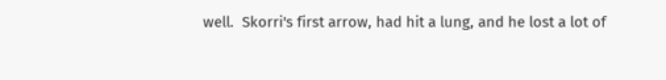well.  Skorri's first arrow, had hit a lung, and he lost a lot of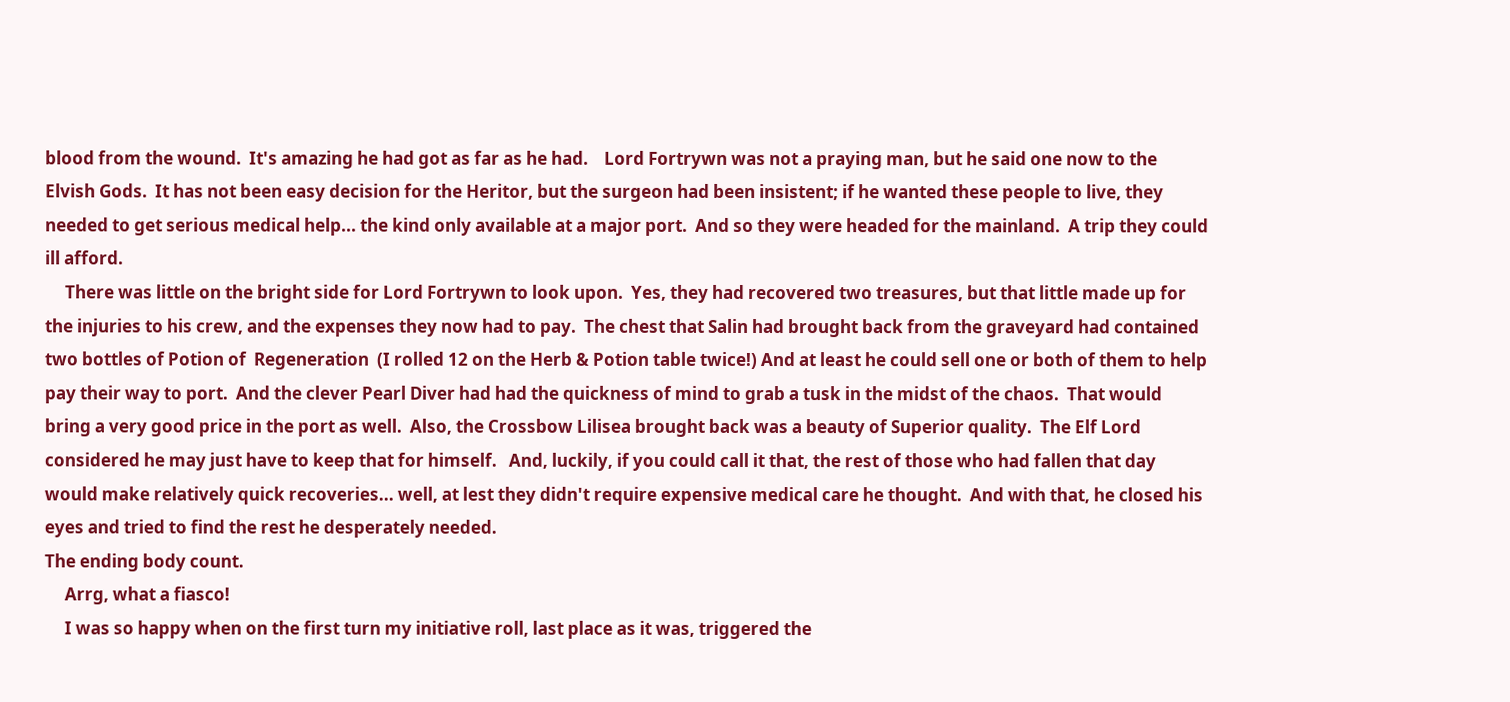blood from the wound.  It's amazing he had got as far as he had.    Lord Fortrywn was not a praying man, but he said one now to the Elvish Gods.  It has not been easy decision for the Heritor, but the surgeon had been insistent; if he wanted these people to live, they needed to get serious medical help... the kind only available at a major port.  And so they were headed for the mainland.  A trip they could ill afford.
     There was little on the bright side for Lord Fortrywn to look upon.  Yes, they had recovered two treasures, but that little made up for the injuries to his crew, and the expenses they now had to pay.  The chest that Salin had brought back from the graveyard had contained two bottles of Potion of  Regeneration  (I rolled 12 on the Herb & Potion table twice!) And at least he could sell one or both of them to help pay their way to port.  And the clever Pearl Diver had had the quickness of mind to grab a tusk in the midst of the chaos.  That would bring a very good price in the port as well.  Also, the Crossbow Lilisea brought back was a beauty of Superior quality.  The Elf Lord considered he may just have to keep that for himself.   And, luckily, if you could call it that, the rest of those who had fallen that day would make relatively quick recoveries... well, at lest they didn't require expensive medical care he thought.  And with that, he closed his eyes and tried to find the rest he desperately needed.
The ending body count.
     Arrg, what a fiasco!
     I was so happy when on the first turn my initiative roll, last place as it was, triggered the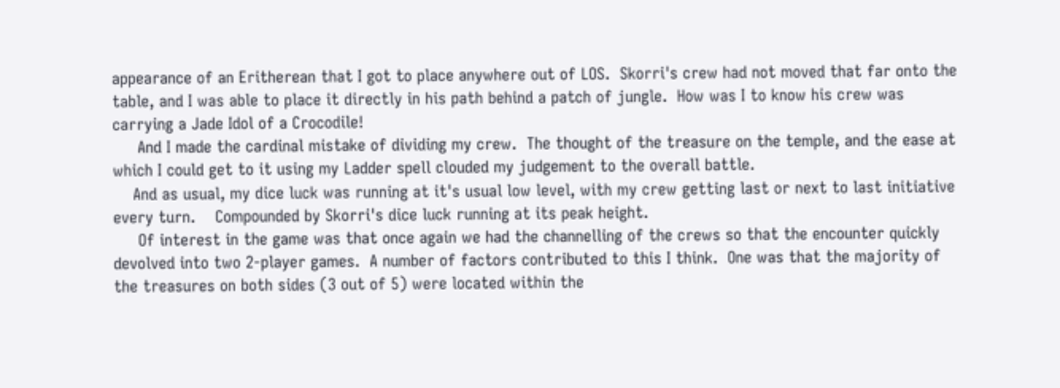appearance of an Eritherean that I got to place anywhere out of LOS.  Skorri's crew had not moved that far onto the table, and I was able to place it directly in his path behind a patch of jungle.  How was I to know his crew was carrying a Jade Idol of a Crocodile!
     And I made the cardinal mistake of dividing my crew.  The thought of the treasure on the temple, and the ease at which I could get to it using my Ladder spell clouded my judgement to the overall battle.
    And as usual, my dice luck was running at it's usual low level, with my crew getting last or next to last initiative every turn.    Compounded by Skorri's dice luck running at its peak height.
     Of interest in the game was that once again we had the channelling of the crews so that the encounter quickly devolved into two 2-player games.  A number of factors contributed to this I think.  One was that the majority of the treasures on both sides (3 out of 5) were located within the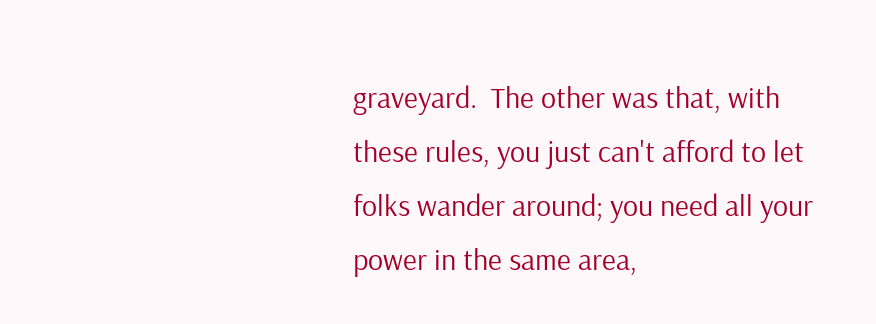graveyard.  The other was that, with these rules, you just can't afford to let folks wander around; you need all your power in the same area,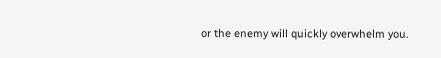or the enemy will quickly overwhelm you.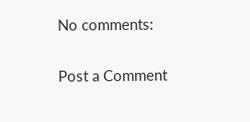No comments:

Post a Comment